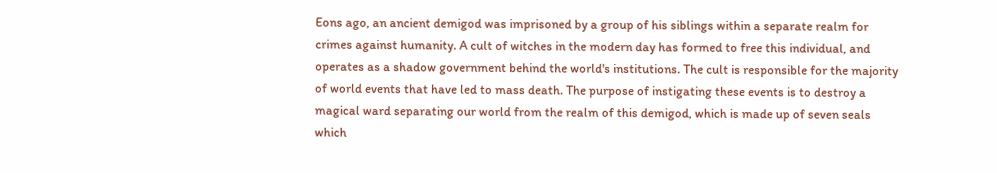Eons ago, an ancient demigod was imprisoned by a group of his siblings within a separate realm for crimes against humanity. A cult of witches in the modern day has formed to free this individual, and operates as a shadow government behind the world's institutions. The cult is responsible for the majority of world events that have led to mass death. The purpose of instigating these events is to destroy a magical ward separating our world from the realm of this demigod, which is made up of seven seals which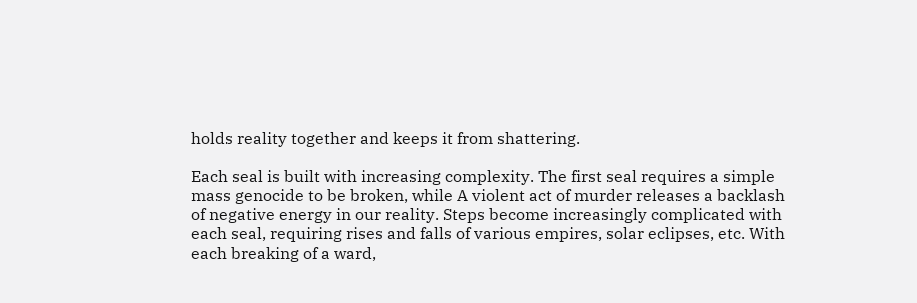holds reality together and keeps it from shattering.

Each seal is built with increasing complexity. The first seal requires a simple mass genocide to be broken, while A violent act of murder releases a backlash of negative energy in our reality. Steps become increasingly complicated with each seal, requiring rises and falls of various empires, solar eclipses, etc. With each breaking of a ward,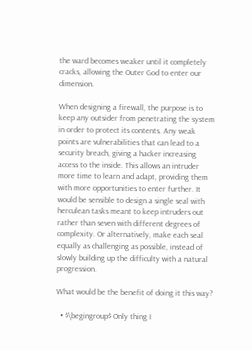the ward becomes weaker until it completely cracks, allowing the Outer God to enter our dimension.

When designing a firewall, the purpose is to keep any outsider from penetrating the system in order to protect its contents. Any weak points are vulnerabilities that can lead to a security breach, giving a hacker increasing access to the inside. This allows an intruder more time to learn and adapt, providing them with more opportunities to enter further. It would be sensible to design a single seal with herculean tasks meant to keep intruders out rather than seven with different degrees of complexity. Or alternatively, make each seal equally as challenging as possible, instead of slowly building up the difficulty with a natural progression.

What would be the benefit of doing it this way?

  • $\begingroup$ Only thing I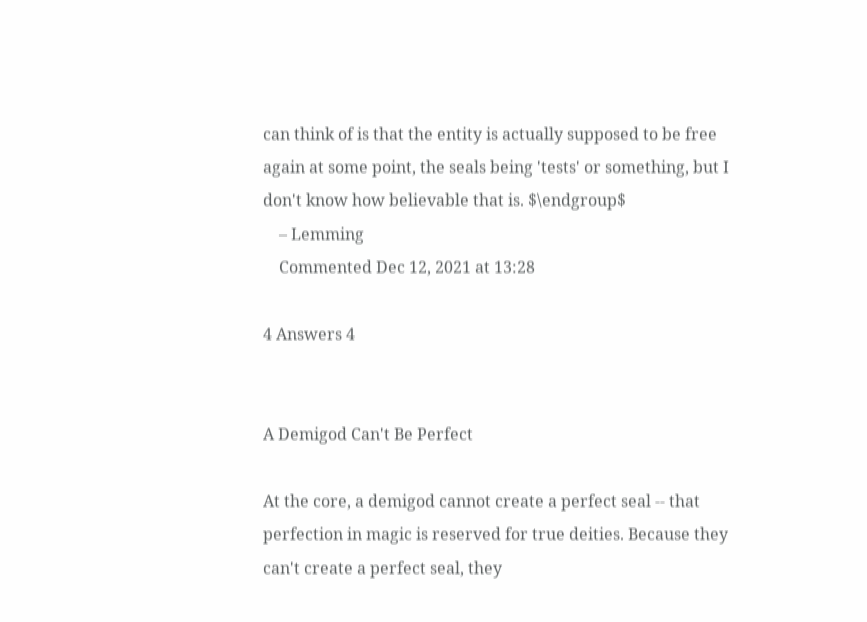can think of is that the entity is actually supposed to be free again at some point, the seals being 'tests' or something, but I don't know how believable that is. $\endgroup$
    – Lemming
    Commented Dec 12, 2021 at 13:28

4 Answers 4


A Demigod Can't Be Perfect

At the core, a demigod cannot create a perfect seal -- that perfection in magic is reserved for true deities. Because they can't create a perfect seal, they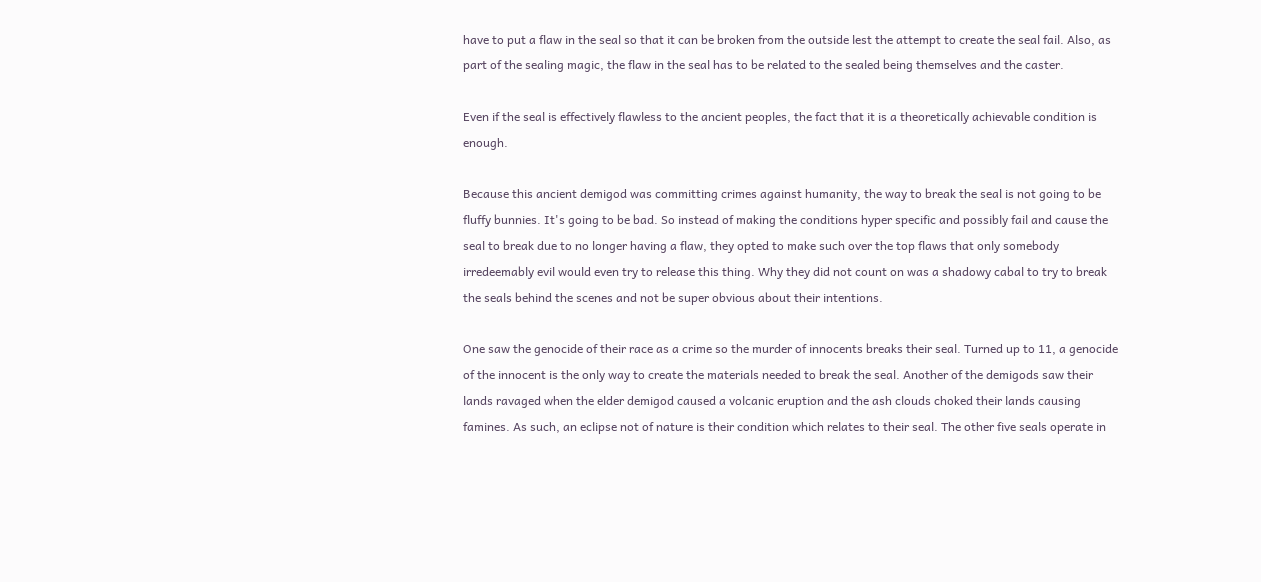have to put a flaw in the seal so that it can be broken from the outside lest the attempt to create the seal fail. Also, as part of the sealing magic, the flaw in the seal has to be related to the sealed being themselves and the caster.

Even if the seal is effectively flawless to the ancient peoples, the fact that it is a theoretically achievable condition is enough.

Because this ancient demigod was committing crimes against humanity, the way to break the seal is not going to be fluffy bunnies. It's going to be bad. So instead of making the conditions hyper specific and possibly fail and cause the seal to break due to no longer having a flaw, they opted to make such over the top flaws that only somebody irredeemably evil would even try to release this thing. Why they did not count on was a shadowy cabal to try to break the seals behind the scenes and not be super obvious about their intentions.

One saw the genocide of their race as a crime so the murder of innocents breaks their seal. Turned up to 11, a genocide of the innocent is the only way to create the materials needed to break the seal. Another of the demigods saw their lands ravaged when the elder demigod caused a volcanic eruption and the ash clouds choked their lands causing famines. As such, an eclipse not of nature is their condition which relates to their seal. The other five seals operate in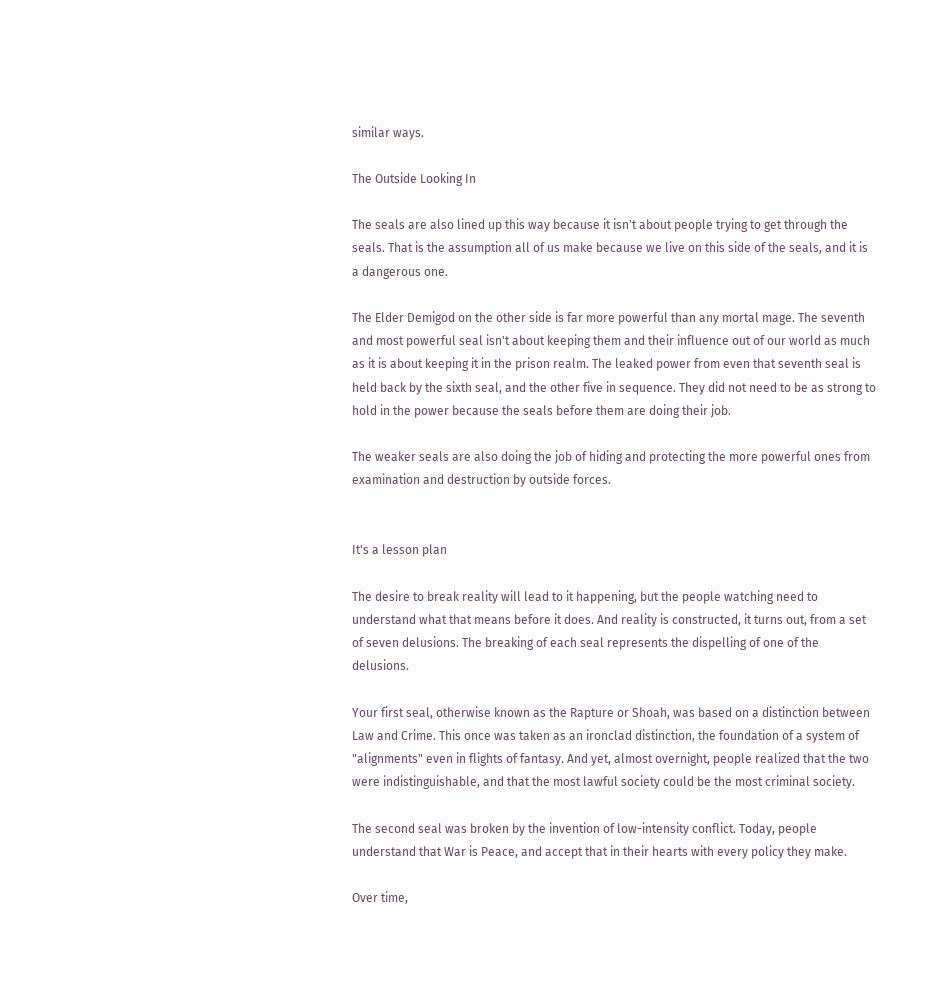similar ways.

The Outside Looking In

The seals are also lined up this way because it isn't about people trying to get through the seals. That is the assumption all of us make because we live on this side of the seals, and it is a dangerous one.

The Elder Demigod on the other side is far more powerful than any mortal mage. The seventh and most powerful seal isn't about keeping them and their influence out of our world as much as it is about keeping it in the prison realm. The leaked power from even that seventh seal is held back by the sixth seal, and the other five in sequence. They did not need to be as strong to hold in the power because the seals before them are doing their job.

The weaker seals are also doing the job of hiding and protecting the more powerful ones from examination and destruction by outside forces.


It's a lesson plan

The desire to break reality will lead to it happening, but the people watching need to understand what that means before it does. And reality is constructed, it turns out, from a set of seven delusions. The breaking of each seal represents the dispelling of one of the delusions.

Your first seal, otherwise known as the Rapture or Shoah, was based on a distinction between Law and Crime. This once was taken as an ironclad distinction, the foundation of a system of "alignments" even in flights of fantasy. And yet, almost overnight, people realized that the two were indistinguishable, and that the most lawful society could be the most criminal society.

The second seal was broken by the invention of low-intensity conflict. Today, people understand that War is Peace, and accept that in their hearts with every policy they make.

Over time,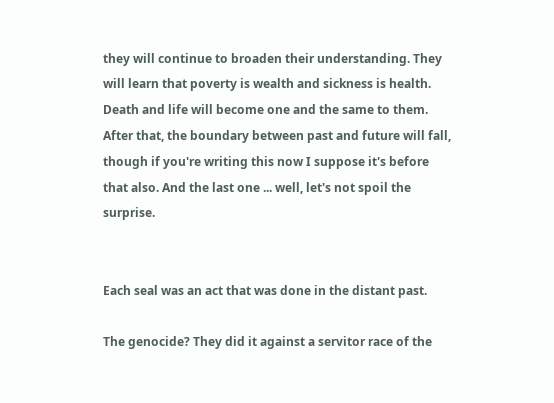they will continue to broaden their understanding. They will learn that poverty is wealth and sickness is health. Death and life will become one and the same to them. After that, the boundary between past and future will fall, though if you're writing this now I suppose it's before that also. And the last one ... well, let's not spoil the surprise.


Each seal was an act that was done in the distant past.

The genocide? They did it against a servitor race of the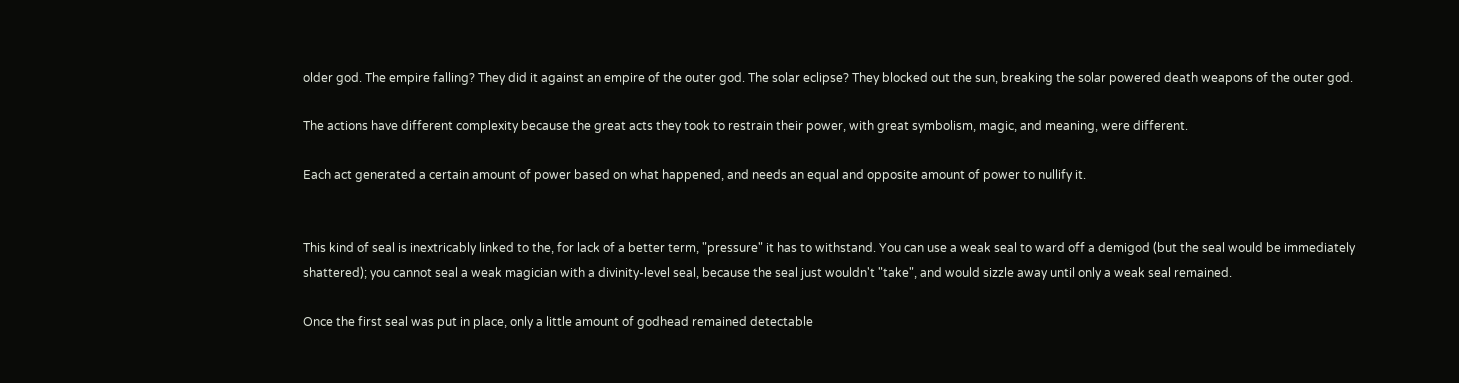older god. The empire falling? They did it against an empire of the outer god. The solar eclipse? They blocked out the sun, breaking the solar powered death weapons of the outer god.

The actions have different complexity because the great acts they took to restrain their power, with great symbolism, magic, and meaning, were different.

Each act generated a certain amount of power based on what happened, and needs an equal and opposite amount of power to nullify it.


This kind of seal is inextricably linked to the, for lack of a better term, "pressure" it has to withstand. You can use a weak seal to ward off a demigod (but the seal would be immediately shattered); you cannot seal a weak magician with a divinity-level seal, because the seal just wouldn't "take", and would sizzle away until only a weak seal remained.

Once the first seal was put in place, only a little amount of godhead remained detectable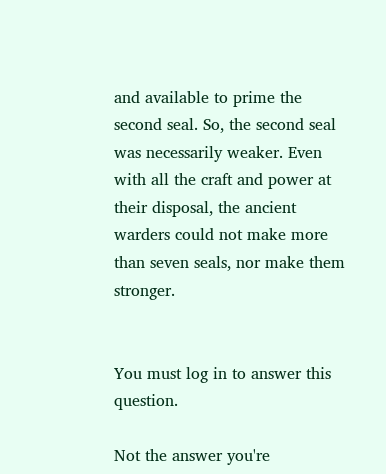and available to prime the second seal. So, the second seal was necessarily weaker. Even with all the craft and power at their disposal, the ancient warders could not make more than seven seals, nor make them stronger.


You must log in to answer this question.

Not the answer you're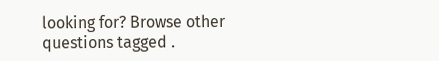looking for? Browse other questions tagged .